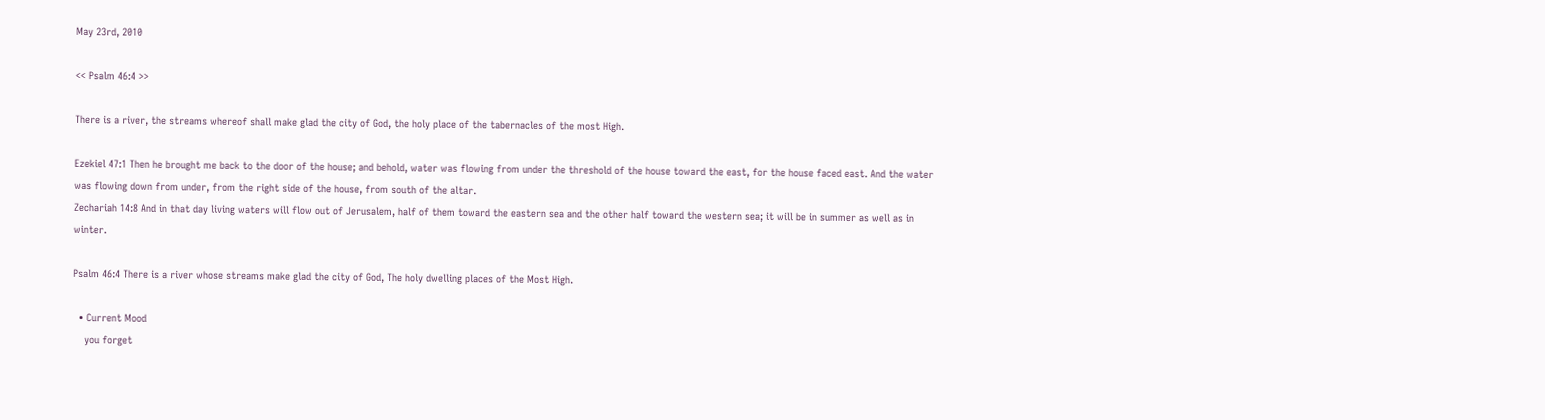May 23rd, 2010

<< Psalm 46:4 >>

There is a river, the streams whereof shall make glad the city of God, the holy place of the tabernacles of the most High.

Ezekiel 47:1 Then he brought me back to the door of the house; and behold, water was flowing from under the threshold of the house toward the east, for the house faced east. And the water was flowing down from under, from the right side of the house, from south of the altar.
Zechariah 14:8 And in that day living waters will flow out of Jerusalem, half of them toward the eastern sea and the other half toward the western sea; it will be in summer as well as in winter.

Psalm 46:4 There is a river whose streams make glad the city of God, The holy dwelling places of the Most High.

  • Current Mood
    you forget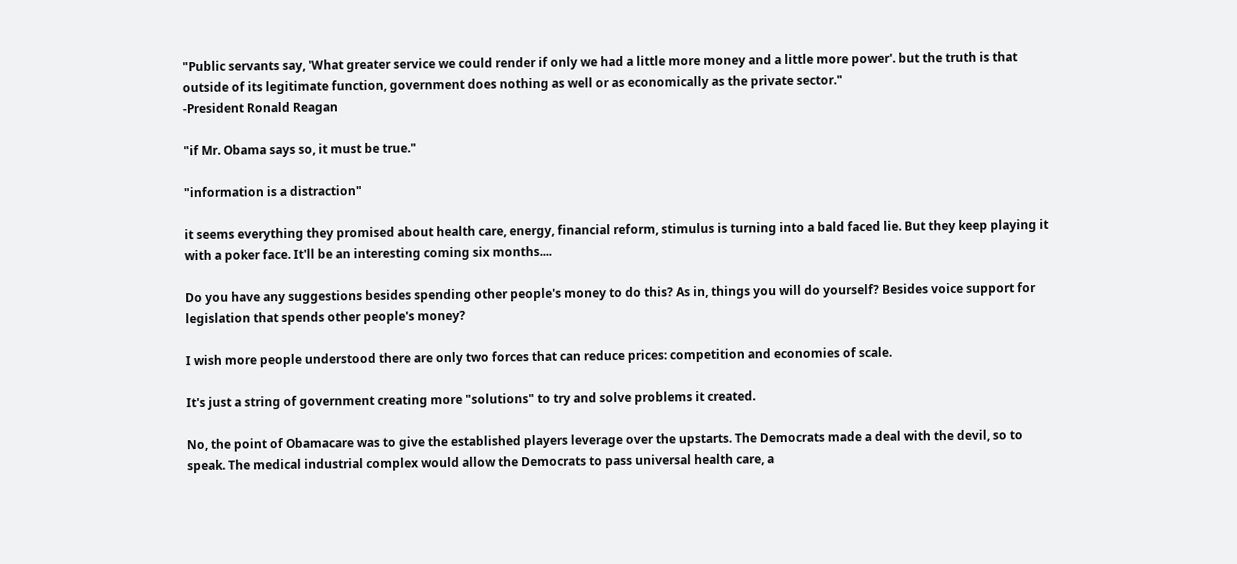"Public servants say, 'What greater service we could render if only we had a little more money and a little more power'. but the truth is that outside of its legitimate function, government does nothing as well or as economically as the private sector."
-President Ronald Reagan

"if Mr. Obama says so, it must be true."

"information is a distraction"

it seems everything they promised about health care, energy, financial reform, stimulus is turning into a bald faced lie. But they keep playing it with a poker face. It'll be an interesting coming six months....

Do you have any suggestions besides spending other people's money to do this? As in, things you will do yourself? Besides voice support for legislation that spends other people's money?

I wish more people understood there are only two forces that can reduce prices: competition and economies of scale.

It's just a string of government creating more "solutions" to try and solve problems it created.

No, the point of Obamacare was to give the established players leverage over the upstarts. The Democrats made a deal with the devil, so to speak. The medical industrial complex would allow the Democrats to pass universal health care, a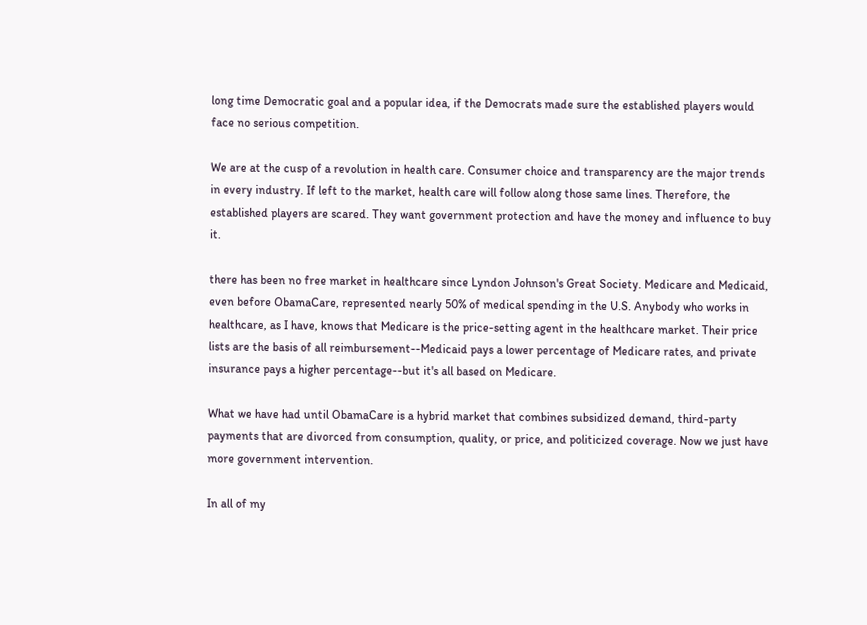long time Democratic goal and a popular idea, if the Democrats made sure the established players would face no serious competition.

We are at the cusp of a revolution in health care. Consumer choice and transparency are the major trends in every industry. If left to the market, health care will follow along those same lines. Therefore, the established players are scared. They want government protection and have the money and influence to buy it.

there has been no free market in healthcare since Lyndon Johnson's Great Society. Medicare and Medicaid, even before ObamaCare, represented nearly 50% of medical spending in the U.S. Anybody who works in healthcare, as I have, knows that Medicare is the price-setting agent in the healthcare market. Their price lists are the basis of all reimbursement--Medicaid pays a lower percentage of Medicare rates, and private insurance pays a higher percentage--but it's all based on Medicare.

What we have had until ObamaCare is a hybrid market that combines subsidized demand, third-party payments that are divorced from consumption, quality, or price, and politicized coverage. Now we just have more government intervention.

In all of my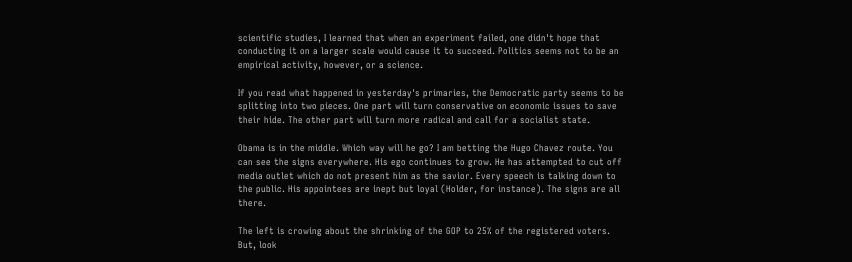scientific studies, I learned that when an experiment failed, one didn't hope that conducting it on a larger scale would cause it to succeed. Politics seems not to be an empirical activity, however, or a science.

If you read what happened in yesterday's primaries, the Democratic party seems to be splitting into two pieces. One part will turn conservative on economic issues to save their hide. The other part will turn more radical and call for a socialist state.

Obama is in the middle. Which way will he go? I am betting the Hugo Chavez route. You can see the signs everywhere. His ego continues to grow. He has attempted to cut off media outlet which do not present him as the savior. Every speech is talking down to the public. His appointees are inept but loyal (Holder, for instance). The signs are all there.

The left is crowing about the shrinking of the GOP to 25% of the registered voters. But, look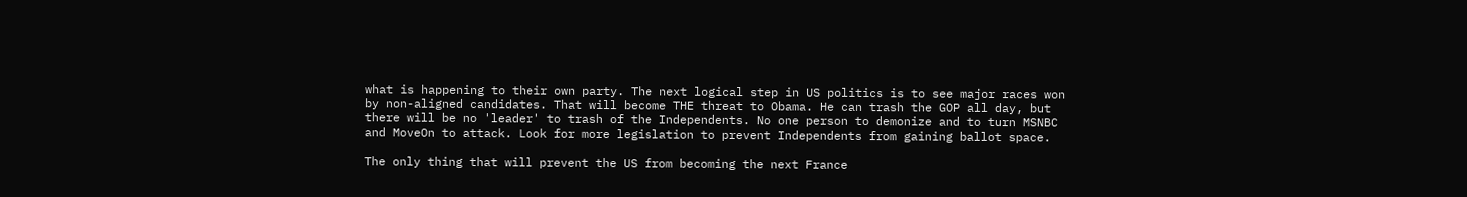what is happening to their own party. The next logical step in US politics is to see major races won by non-aligned candidates. That will become THE threat to Obama. He can trash the GOP all day, but there will be no 'leader' to trash of the Independents. No one person to demonize and to turn MSNBC and MoveOn to attack. Look for more legislation to prevent Independents from gaining ballot space.

The only thing that will prevent the US from becoming the next France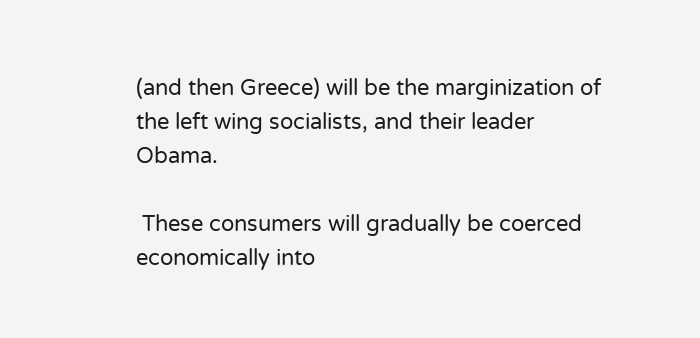(and then Greece) will be the marginization of the left wing socialists, and their leader Obama.

 These consumers will gradually be coerced economically into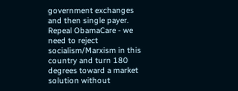government exchanges and then single payer. Repeal ObamaCare - we need to reject socialism/Marxism in this country and turn 180 degrees toward a market solution without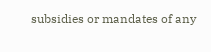subsidies or mandates of any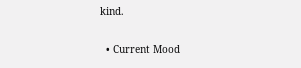kind.

  • Current Mood